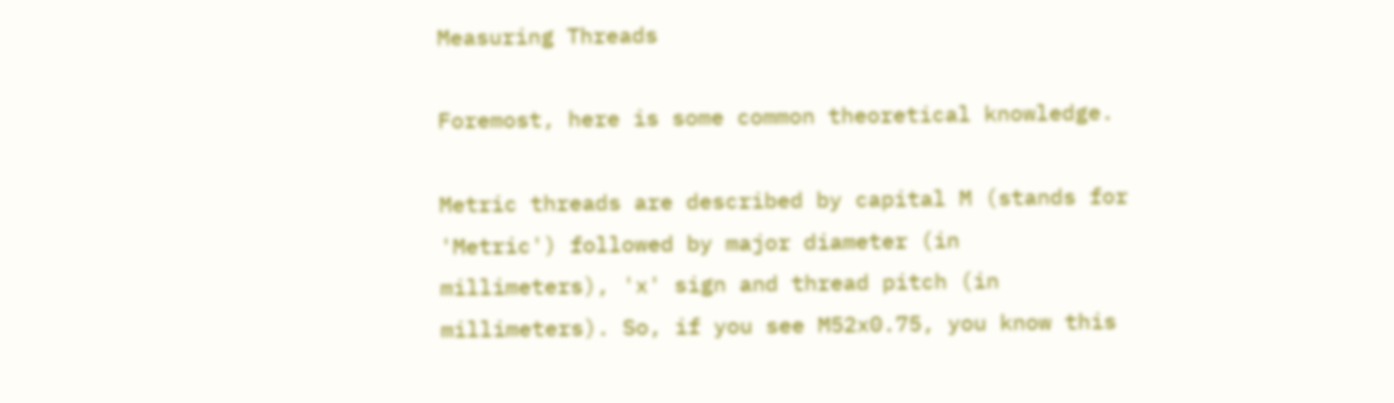Measuring Threads

Foremost, here is some common theoretical knowledge.

Metric threads are described by capital M (stands for 'Metric') followed by major diameter (in millimeters), 'x' sign and thread pitch (in millimeters). So, if you see M52x0.75, you know this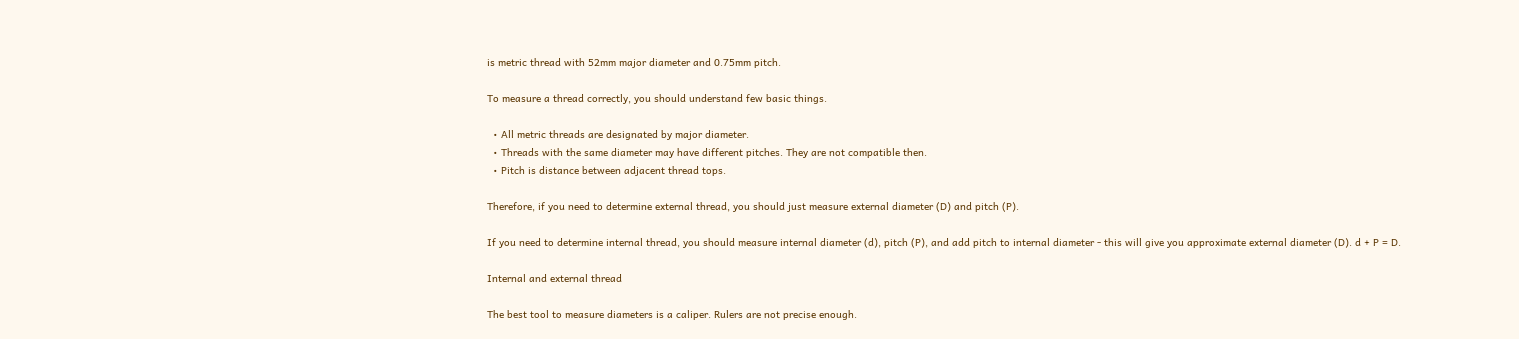is metric thread with 52mm major diameter and 0.75mm pitch.

To measure a thread correctly, you should understand few basic things.

  • All metric threads are designated by major diameter.
  • Threads with the same diameter may have different pitches. They are not compatible then.
  • Pitch is distance between adjacent thread tops.

Therefore, if you need to determine external thread, you should just measure external diameter (D) and pitch (P).

If you need to determine internal thread, you should measure internal diameter (d), pitch (P), and add pitch to internal diameter - this will give you approximate external diameter (D). d + P = D.

Internal and external thread

The best tool to measure diameters is a caliper. Rulers are not precise enough.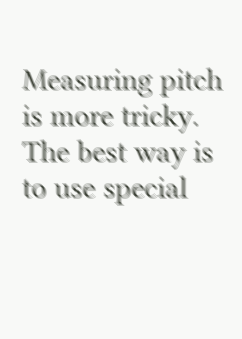Measuring pitch is more tricky. The best way is to use special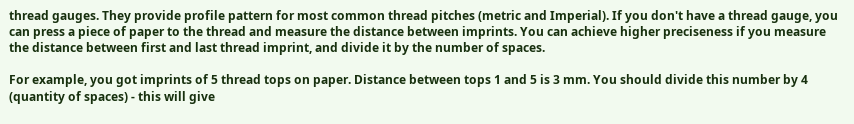thread gauges. They provide profile pattern for most common thread pitches (metric and Imperial). If you don't have a thread gauge, you can press a piece of paper to the thread and measure the distance between imprints. You can achieve higher preciseness if you measure the distance between first and last thread imprint, and divide it by the number of spaces.

For example, you got imprints of 5 thread tops on paper. Distance between tops 1 and 5 is 3 mm. You should divide this number by 4 (quantity of spaces) - this will give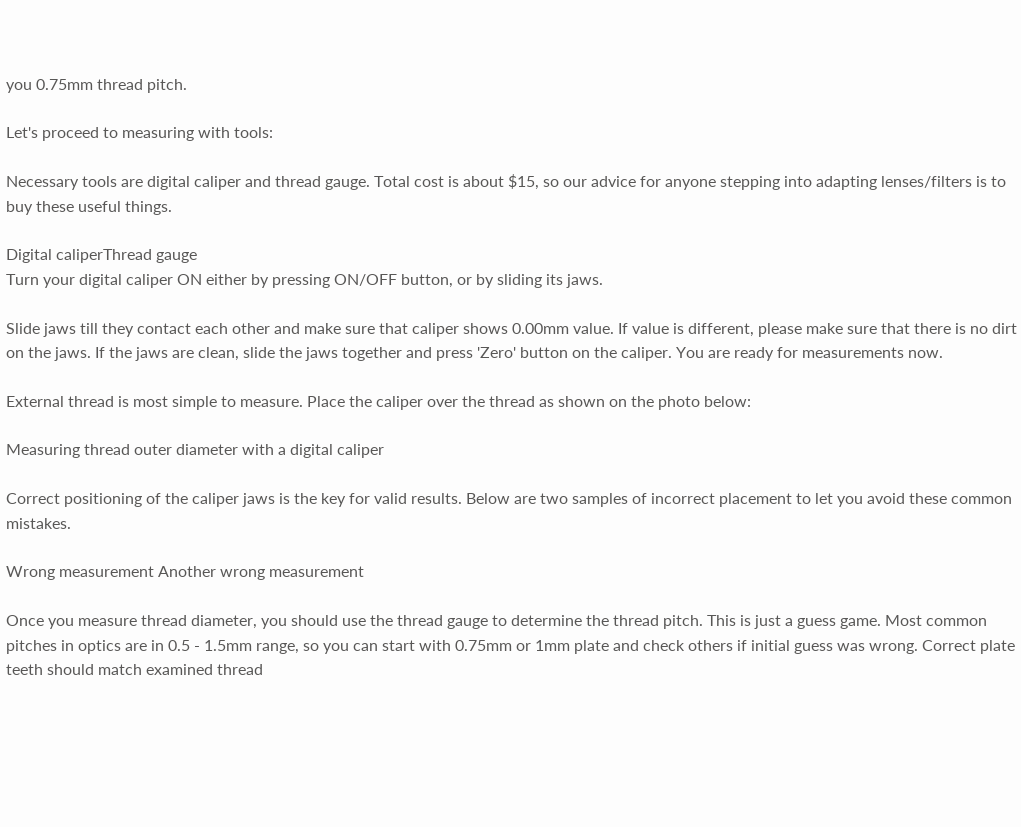you 0.75mm thread pitch.

Let's proceed to measuring with tools:

Necessary tools are digital caliper and thread gauge. Total cost is about $15, so our advice for anyone stepping into adapting lenses/filters is to buy these useful things.

Digital caliperThread gauge
Turn your digital caliper ON either by pressing ON/OFF button, or by sliding its jaws.

Slide jaws till they contact each other and make sure that caliper shows 0.00mm value. If value is different, please make sure that there is no dirt on the jaws. If the jaws are clean, slide the jaws together and press 'Zero' button on the caliper. You are ready for measurements now.

External thread is most simple to measure. Place the caliper over the thread as shown on the photo below:

Measuring thread outer diameter with a digital caliper

Correct positioning of the caliper jaws is the key for valid results. Below are two samples of incorrect placement to let you avoid these common mistakes.

Wrong measurement Another wrong measurement

Once you measure thread diameter, you should use the thread gauge to determine the thread pitch. This is just a guess game. Most common pitches in optics are in 0.5 - 1.5mm range, so you can start with 0.75mm or 1mm plate and check others if initial guess was wrong. Correct plate teeth should match examined thread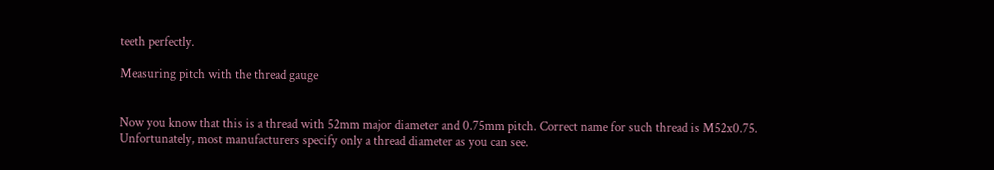teeth perfectly.

Measuring pitch with the thread gauge


Now you know that this is a thread with 52mm major diameter and 0.75mm pitch. Correct name for such thread is M52x0.75. Unfortunately, most manufacturers specify only a thread diameter as you can see.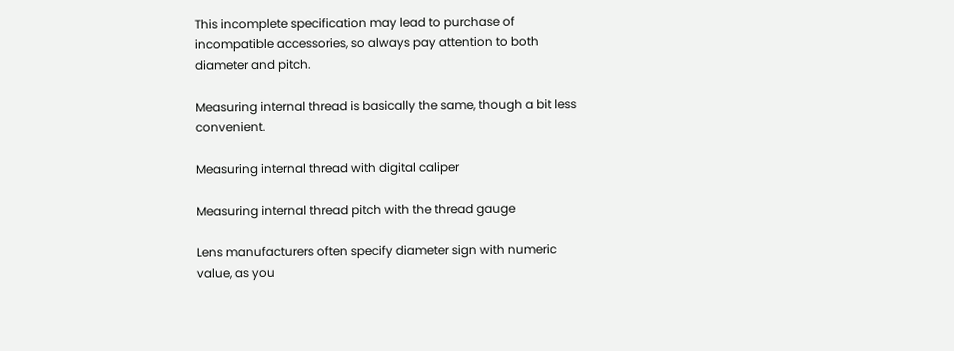This incomplete specification may lead to purchase of incompatible accessories, so always pay attention to both diameter and pitch.

Measuring internal thread is basically the same, though a bit less convenient.

Measuring internal thread with digital caliper

Measuring internal thread pitch with the thread gauge

Lens manufacturers often specify diameter sign with numeric value, as you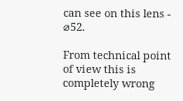can see on this lens - ⌀52.

From technical point of view this is completely wrong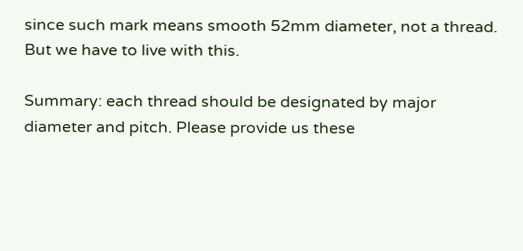since such mark means smooth 52mm diameter, not a thread. But we have to live with this.

Summary: each thread should be designated by major diameter and pitch. Please provide us these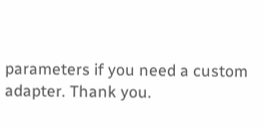parameters if you need a custom adapter. Thank you.